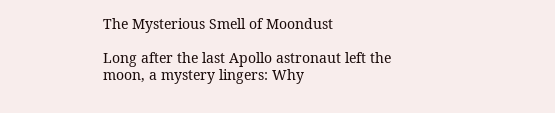The Mysterious Smell of Moondust

Long after the last Apollo astronaut left the moon, a mystery lingers: Why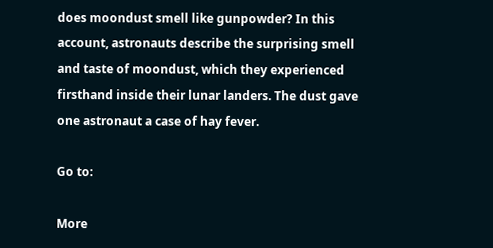does moondust smell like gunpowder? In this account, astronauts describe the surprising smell and taste of moondust, which they experienced firsthand inside their lunar landers. The dust gave one astronaut a case of hay fever.

Go to:

More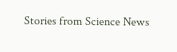Stories from Science News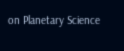on Planetary Science